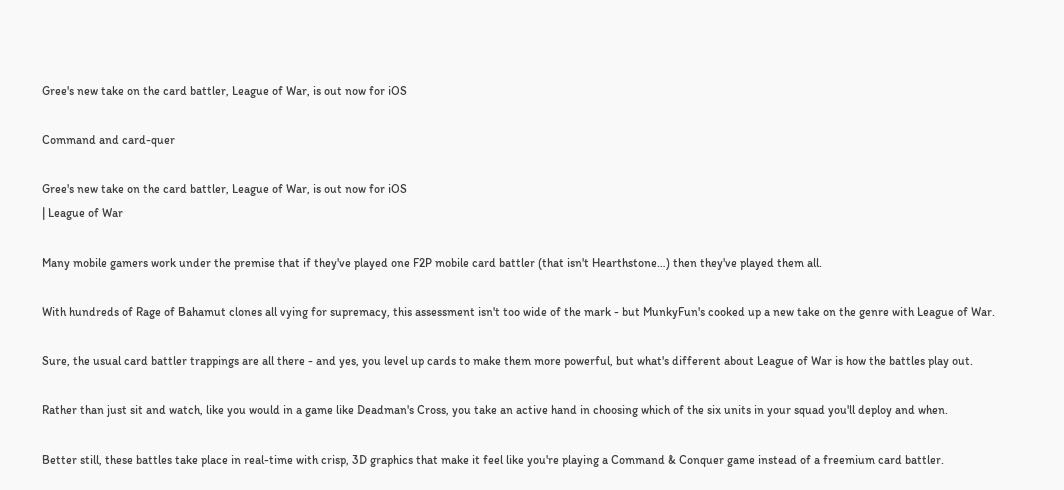Gree's new take on the card battler, League of War, is out now for iOS

Command and card-quer

Gree's new take on the card battler, League of War, is out now for iOS
| League of War

Many mobile gamers work under the premise that if they've played one F2P mobile card battler (that isn't Hearthstone…) then they've played them all.

With hundreds of Rage of Bahamut clones all vying for supremacy, this assessment isn't too wide of the mark - but MunkyFun's cooked up a new take on the genre with League of War.

Sure, the usual card battler trappings are all there - and yes, you level up cards to make them more powerful, but what's different about League of War is how the battles play out.

Rather than just sit and watch, like you would in a game like Deadman's Cross, you take an active hand in choosing which of the six units in your squad you'll deploy and when.

Better still, these battles take place in real-time with crisp, 3D graphics that make it feel like you're playing a Command & Conquer game instead of a freemium card battler.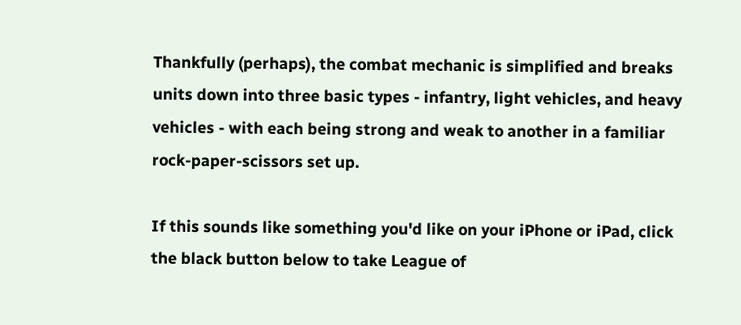Thankfully (perhaps), the combat mechanic is simplified and breaks units down into three basic types - infantry, light vehicles, and heavy vehicles - with each being strong and weak to another in a familiar rock-paper-scissors set up.

If this sounds like something you'd like on your iPhone or iPad, click the black button below to take League of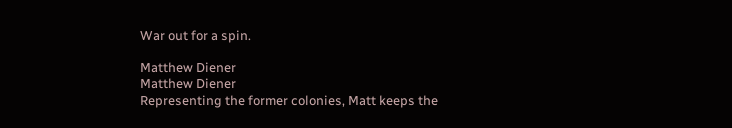War out for a spin.

Matthew Diener
Matthew Diener
Representing the former colonies, Matt keeps the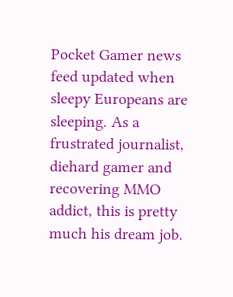Pocket Gamer news feed updated when sleepy Europeans are sleeping. As a frustrated journalist, diehard gamer and recovering MMO addict, this is pretty much his dream job.